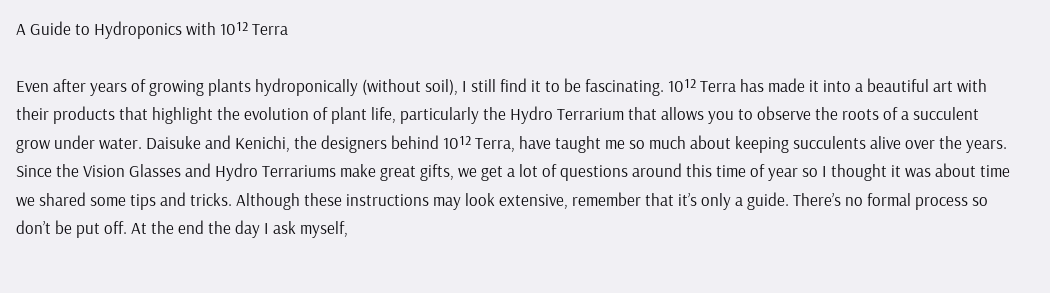A Guide to Hydroponics with 10¹² Terra

Even after years of growing plants hydroponically (without soil), I still find it to be fascinating. 10¹² Terra has made it into a beautiful art with their products that highlight the evolution of plant life, particularly the Hydro Terrarium that allows you to observe the roots of a succulent grow under water. Daisuke and Kenichi, the designers behind 10¹² Terra, have taught me so much about keeping succulents alive over the years. Since the Vision Glasses and Hydro Terrariums make great gifts, we get a lot of questions around this time of year so I thought it was about time we shared some tips and tricks. Although these instructions may look extensive, remember that it’s only a guide. There’s no formal process so don’t be put off. At the end the day I ask myself,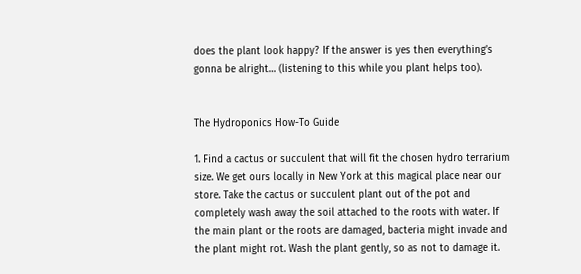does the plant look happy? If the answer is yes then everything’s gonna be alright… (listening to this while you plant helps too).


The Hydroponics How-To Guide

1. Find a cactus or succulent that will fit the chosen hydro terrarium size. We get ours locally in New York at this magical place near our store. Take the cactus or succulent plant out of the pot and completely wash away the soil attached to the roots with water. If the main plant or the roots are damaged, bacteria might invade and the plant might rot. Wash the plant gently, so as not to damage it.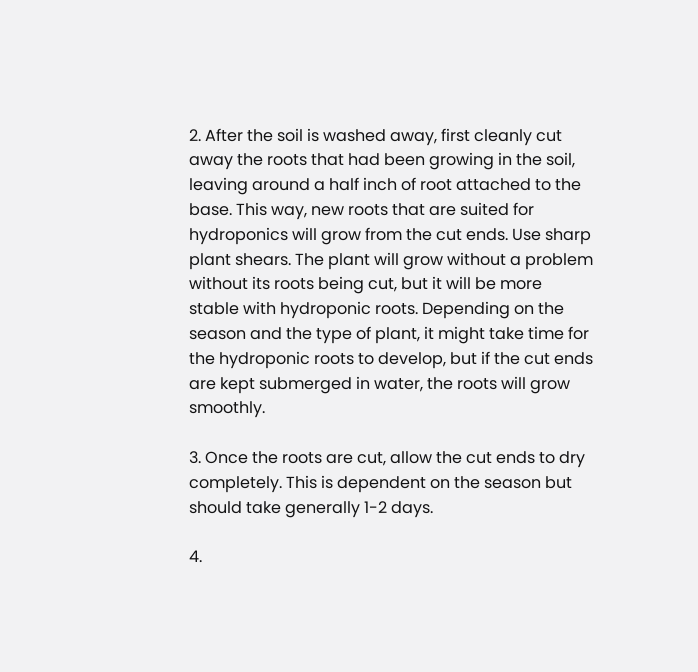2. After the soil is washed away, first cleanly cut away the roots that had been growing in the soil, leaving around a half inch of root attached to the base. This way, new roots that are suited for hydroponics will grow from the cut ends. Use sharp plant shears. The plant will grow without a problem without its roots being cut, but it will be more stable with hydroponic roots. Depending on the season and the type of plant, it might take time for the hydroponic roots to develop, but if the cut ends are kept submerged in water, the roots will grow smoothly.

3. Once the roots are cut, allow the cut ends to dry completely. This is dependent on the season but should take generally 1-2 days.

4.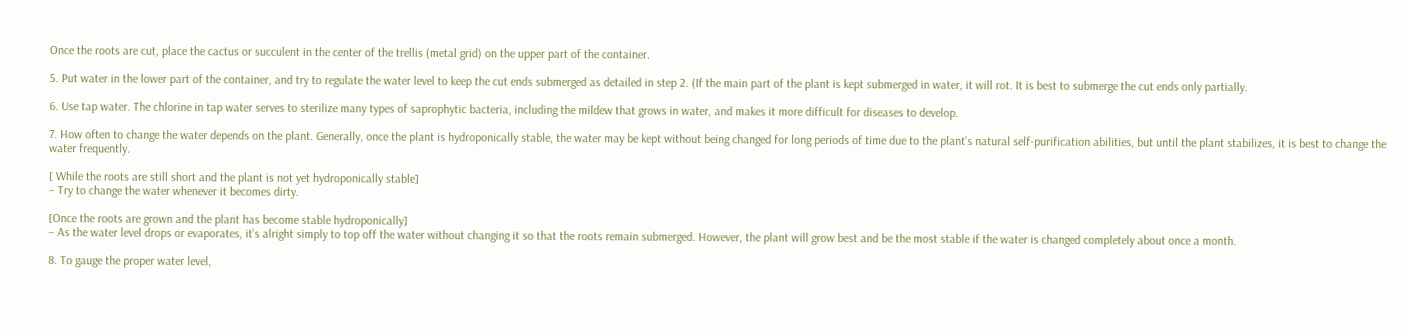Once the roots are cut, place the cactus or succulent in the center of the trellis (metal grid) on the upper part of the container.

5. Put water in the lower part of the container, and try to regulate the water level to keep the cut ends submerged as detailed in step 2. (If the main part of the plant is kept submerged in water, it will rot. It is best to submerge the cut ends only partially.

6. Use tap water. The chlorine in tap water serves to sterilize many types of saprophytic bacteria, including the mildew that grows in water, and makes it more difficult for diseases to develop.

7. How often to change the water depends on the plant. Generally, once the plant is hydroponically stable, the water may be kept without being changed for long periods of time due to the plant’s natural self-purification abilities, but until the plant stabilizes, it is best to change the water frequently.

[ While the roots are still short and the plant is not yet hydroponically stable]
– Try to change the water whenever it becomes dirty.

[Once the roots are grown and the plant has become stable hydroponically]
– As the water level drops or evaporates, it’s alright simply to top off the water without changing it so that the roots remain submerged. However, the plant will grow best and be the most stable if the water is changed completely about once a month.

8. To gauge the proper water level,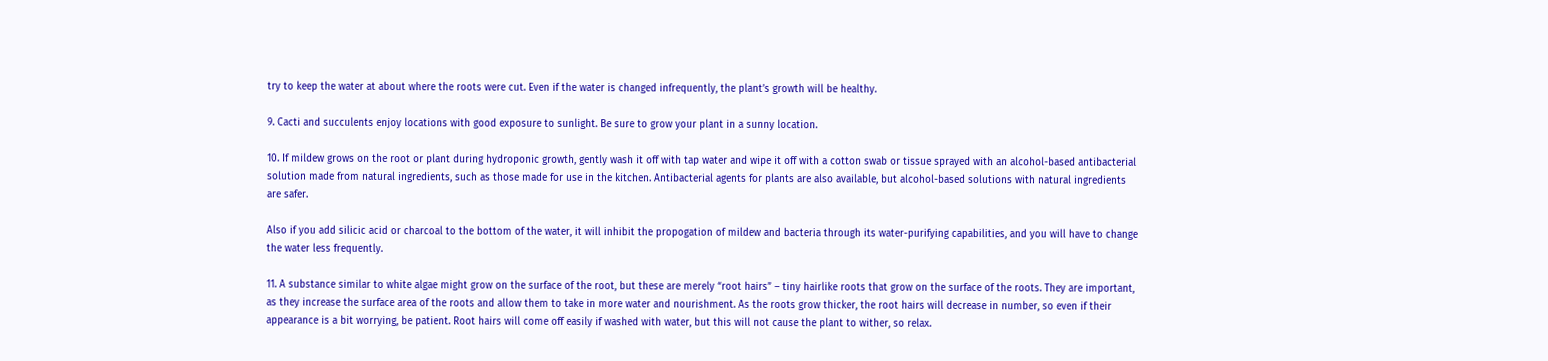try to keep the water at about where the roots were cut. Even if the water is changed infrequently, the plant’s growth will be healthy.

9. Cacti and succulents enjoy locations with good exposure to sunlight. Be sure to grow your plant in a sunny location.

10. If mildew grows on the root or plant during hydroponic growth, gently wash it off with tap water and wipe it off with a cotton swab or tissue sprayed with an alcohol-based antibacterial solution made from natural ingredients, such as those made for use in the kitchen. Antibacterial agents for plants are also available, but alcohol-based solutions with natural ingredients are safer.

Also if you add silicic acid or charcoal to the bottom of the water, it will inhibit the propogation of mildew and bacteria through its water-purifying capabilities, and you will have to change the water less frequently.

11. A substance similar to white algae might grow on the surface of the root, but these are merely “root hairs” – tiny hairlike roots that grow on the surface of the roots. They are important, as they increase the surface area of the roots and allow them to take in more water and nourishment. As the roots grow thicker, the root hairs will decrease in number, so even if their appearance is a bit worrying, be patient. Root hairs will come off easily if washed with water, but this will not cause the plant to wither, so relax.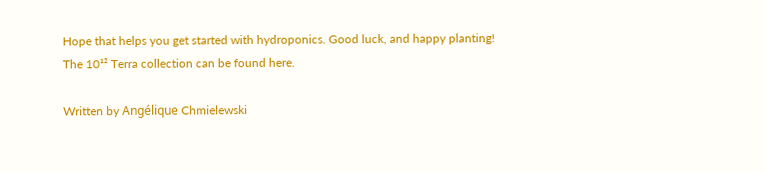Hope that helps you get started with hydroponics. Good luck, and happy planting!
The 10¹² Terra collection can be found here.

Written by Angélique Chmielewski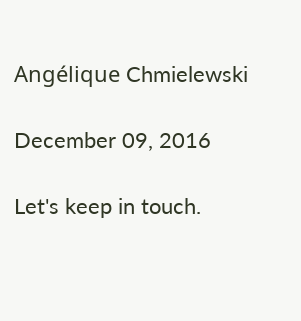Angélique Chmielewski

December 09, 2016

Let's keep in touch.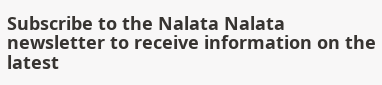Subscribe to the Nalata Nalata newsletter to receive information on the latest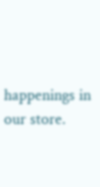happenings in our store.